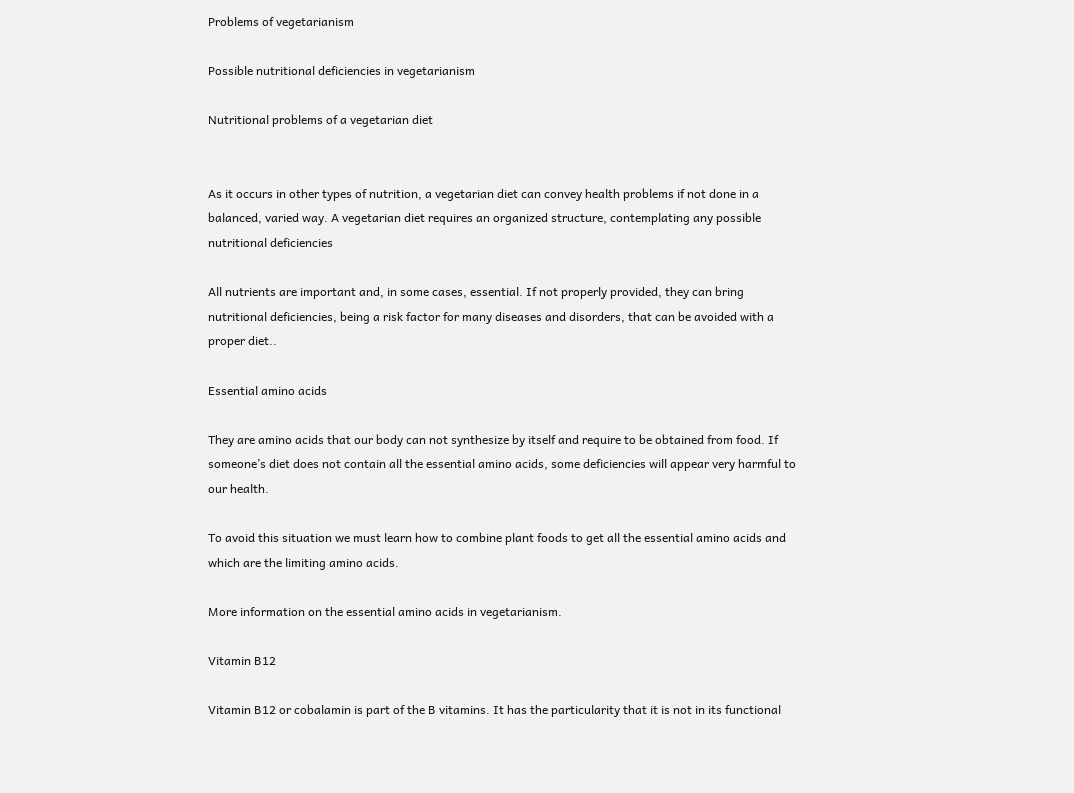Problems of vegetarianism

Possible nutritional deficiencies in vegetarianism

Nutritional problems of a vegetarian diet


As it occurs in other types of nutrition, a vegetarian diet can convey health problems if not done in a balanced, varied way. A vegetarian diet requires an organized structure, contemplating any possible nutritional deficiencies

All nutrients are important and, in some cases, essential. If not properly provided, they can bring nutritional deficiencies, being a risk factor for many diseases and disorders, that can be avoided with a proper diet..

Essential amino acids

They are amino acids that our body can not synthesize by itself and require to be obtained from food. If someone’s diet does not contain all the essential amino acids, some deficiencies will appear very harmful to our health.

To avoid this situation we must learn how to combine plant foods to get all the essential amino acids and which are the limiting amino acids.

More information on the essential amino acids in vegetarianism.

Vitamin B12

Vitamin B12 or cobalamin is part of the B vitamins. It has the particularity that it is not in its functional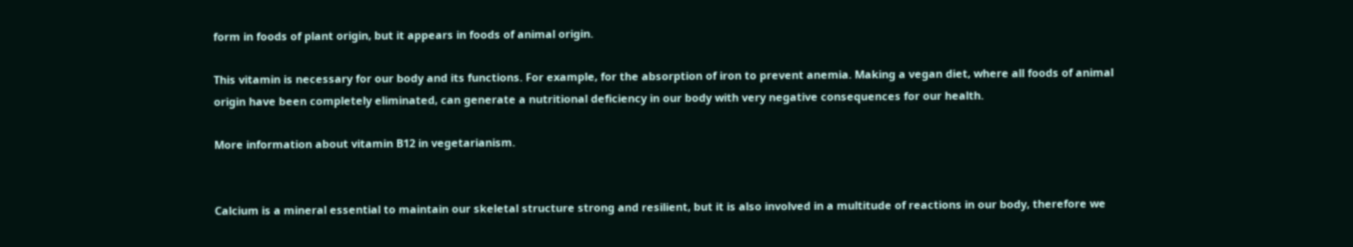form in foods of plant origin, but it appears in foods of animal origin.

This vitamin is necessary for our body and its functions. For example, for the absorption of iron to prevent anemia. Making a vegan diet, where all foods of animal origin have been completely eliminated, can generate a nutritional deficiency in our body with very negative consequences for our health.

More information about vitamin B12 in vegetarianism.


Calcium is a mineral essential to maintain our skeletal structure strong and resilient, but it is also involved in a multitude of reactions in our body, therefore we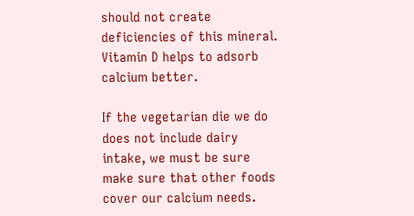should not create deficiencies of this mineral. Vitamin D helps to adsorb calcium better.

If the vegetarian die we do does not include dairy intake, we must be sure make sure that other foods cover our calcium needs.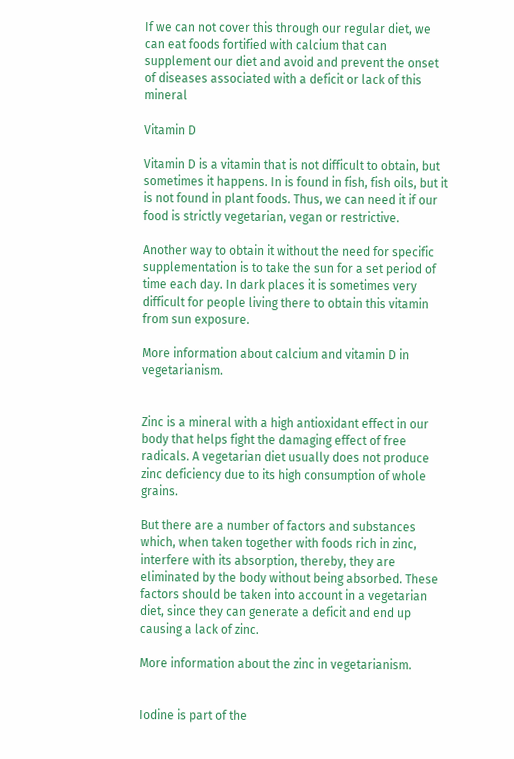If we can not cover this through our regular diet, we can eat foods fortified with calcium that can supplement our diet and avoid and prevent the onset of diseases associated with a deficit or lack of this mineral

Vitamin D

Vitamin D is a vitamin that is not difficult to obtain, but sometimes it happens. In is found in fish, fish oils, but it is not found in plant foods. Thus, we can need it if our food is strictly vegetarian, vegan or restrictive.

Another way to obtain it without the need for specific supplementation is to take the sun for a set period of time each day. In dark places it is sometimes very difficult for people living there to obtain this vitamin from sun exposure.

More information about calcium and vitamin D in vegetarianism.


Zinc is a mineral with a high antioxidant effect in our body that helps fight the damaging effect of free radicals. A vegetarian diet usually does not produce zinc deficiency due to its high consumption of whole grains.

But there are a number of factors and substances which, when taken together with foods rich in zinc, interfere with its absorption, thereby, they are eliminated by the body without being absorbed. These factors should be taken into account in a vegetarian diet, since they can generate a deficit and end up causing a lack of zinc.

More information about the zinc in vegetarianism.


Iodine is part of the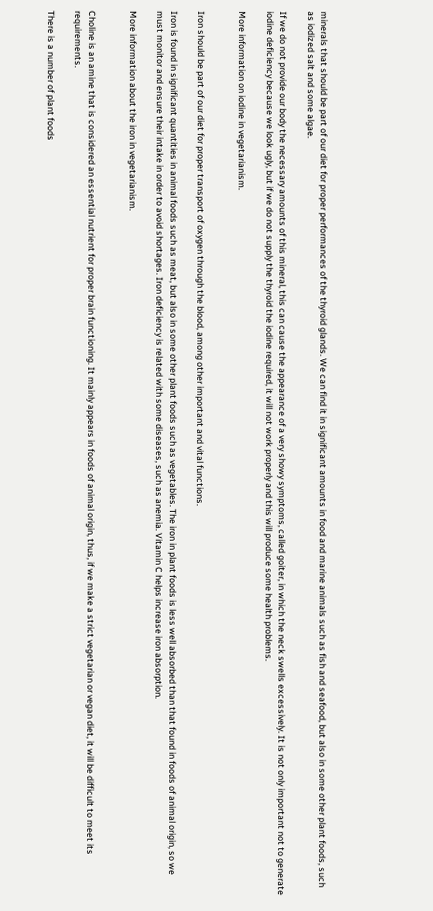minerals that should be part of our diet for proper performances of the thyroid glands. We can find it in significant amounts in food and marine animals such as fish and seafood, but also in some other plant foods, such as iodized salt and some algae.

If we do not provide our body the necessary amounts of this mineral, this can cause the appearance of a very showy symptoms, called goiter, in which the neck swells excessively. It is not only important not to generate iodine deficiency because we look ugly, but if we do not supply the thyroid the iodine required, it will not work properly and this will produce some health problems.

More information on iodine in vegetarianism.


Iron should be part of our diet for proper transport of oxygen through the blood, among other important and vital functions.

Iron is found in significant quantities in animal foods such as meat, but also in some other plant foods such as vegetables. The iron in plant foods is less well absorbed than that found in foods of animal origin, so we must monitor and ensure their intake in order to avoid shortages. Iron deficiency is related with some diseases, such as anemia. Vitamin C helps increase iron absorption.

More information about the iron in vegetarianism.


Choline is an amine that is considered an essential nutrient for proper brain functioning. It mainly appears in foods of animal origin, thus, if we make a strict vegetarian or vegan diet, it will be difficult to meet its requirements.

There is a number of plant foods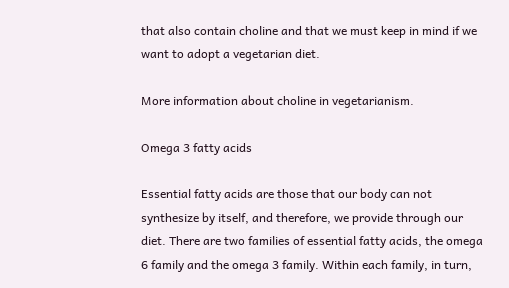that also contain choline and that we must keep in mind if we want to adopt a vegetarian diet.

More information about choline in vegetarianism.

Omega 3 fatty acids

Essential fatty acids are those that our body can not synthesize by itself, and therefore, we provide through our diet. There are two families of essential fatty acids, the omega 6 family and the omega 3 family. Within each family, in turn,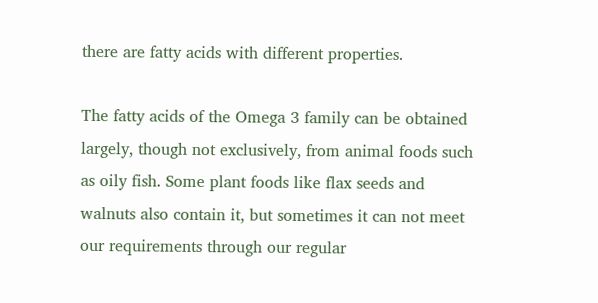there are fatty acids with different properties.

The fatty acids of the Omega 3 family can be obtained largely, though not exclusively, from animal foods such as oily fish. Some plant foods like flax seeds and walnuts also contain it, but sometimes it can not meet our requirements through our regular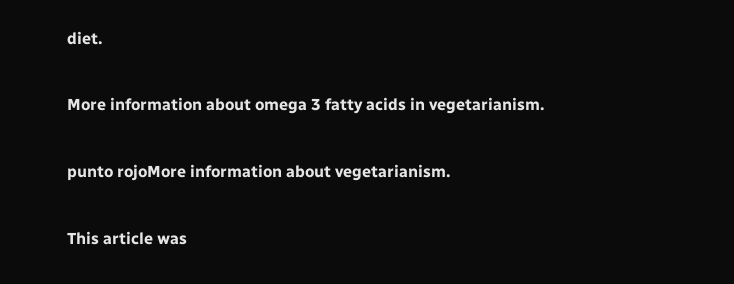diet.

More information about omega 3 fatty acids in vegetarianism.

punto rojoMore information about vegetarianism.

This article was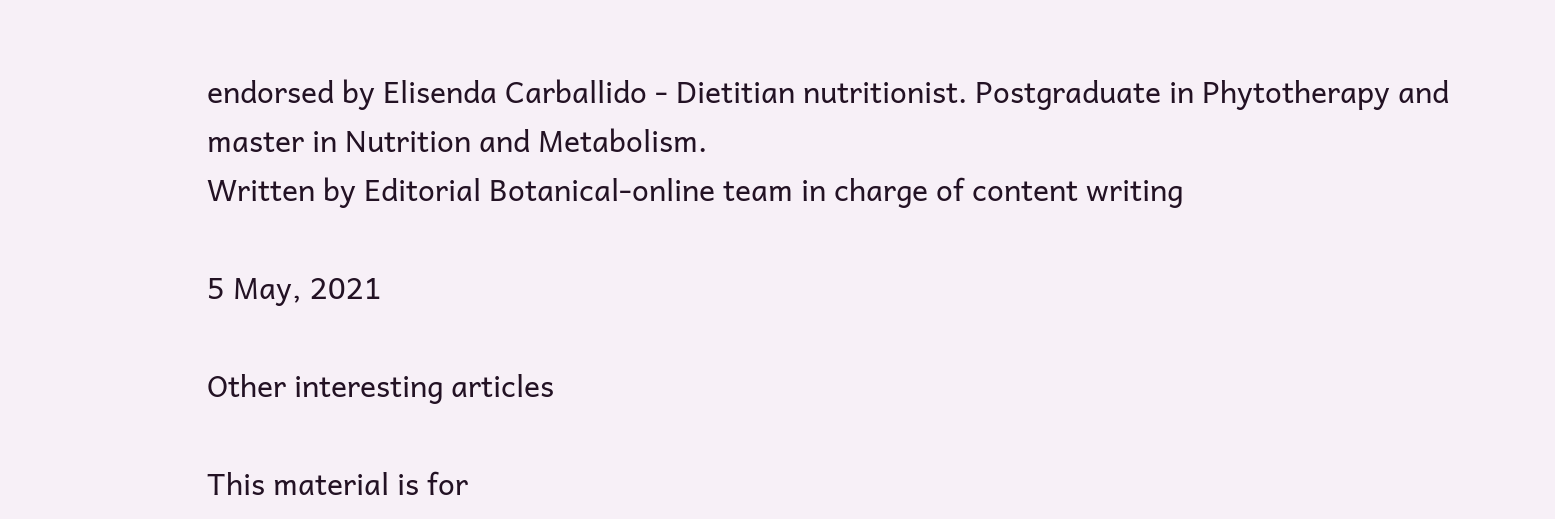endorsed by Elisenda Carballido - Dietitian nutritionist. Postgraduate in Phytotherapy and master in Nutrition and Metabolism.
Written by Editorial Botanical-online team in charge of content writing

5 May, 2021

Other interesting articles

This material is for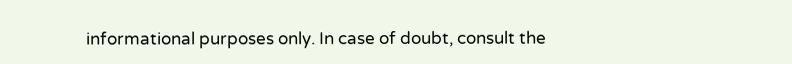informational purposes only. In case of doubt, consult the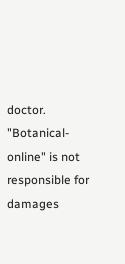doctor.
"Botanical-online" is not responsible for damages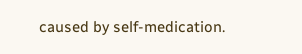caused by self-medication.